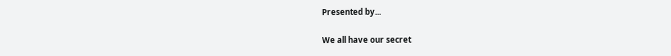Presented by...

We all have our secret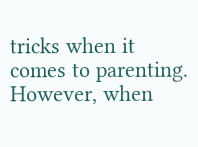tricks when it comes to parenting. However, when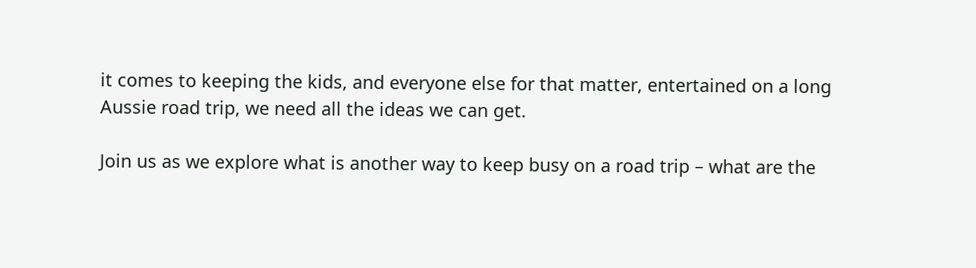it comes to keeping the kids, and everyone else for that matter, entertained on a long Aussie road trip, we need all the ideas we can get.

Join us as we explore what is another way to keep busy on a road trip – what are the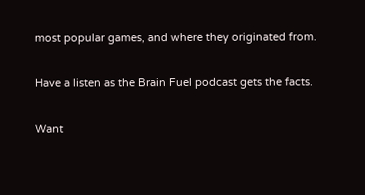most popular games, and where they originated from.

Have a listen as the Brain Fuel podcast gets the facts.

Want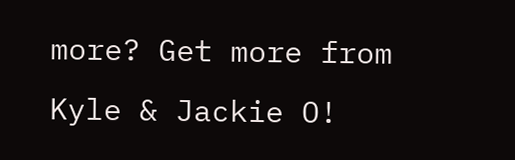more? Get more from Kyle & Jackie O!